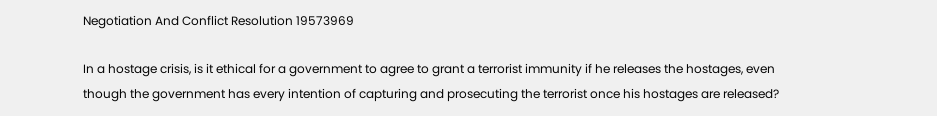Negotiation And Conflict Resolution 19573969

In a hostage crisis, is it ethical for a government to agree to grant a terrorist immunity if he releases the hostages, even though the government has every intention of capturing and prosecuting the terrorist once his hostages are released?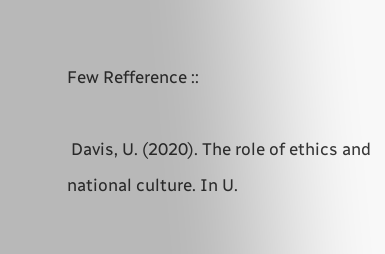Few Refference ::

 Davis, U. (2020). The role of ethics and national culture. In U.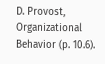D. Provost, Organizational Behavior (p. 10.6).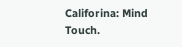Califorina: Mind Touch.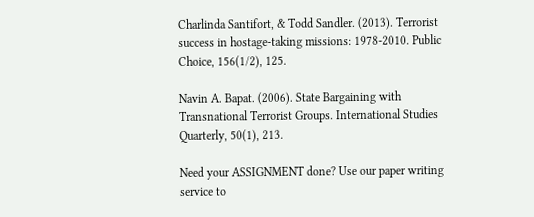Charlinda Santifort, & Todd Sandler. (2013). Terrorist success in hostage-taking missions: 1978-2010. Public Choice, 156(1/2), 125.

Navin A. Bapat. (2006). State Bargaining with Transnational Terrorist Groups. International Studies Quarterly, 50(1), 213.

Need your ASSIGNMENT done? Use our paper writing service to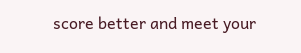score better and meet your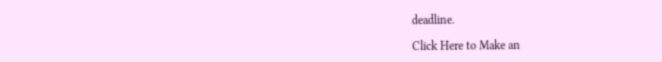deadline.

Click Here to Make an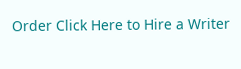Order Click Here to Hire a Writer